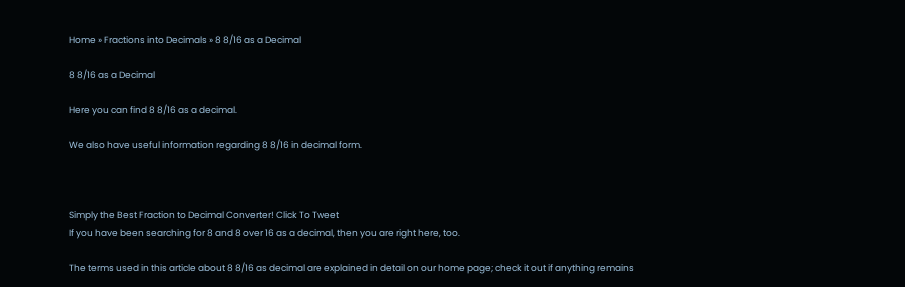Home » Fractions into Decimals » 8 8/16 as a Decimal

8 8/16 as a Decimal

Here you can find 8 8/16 as a decimal.

We also have useful information regarding 8 8/16 in decimal form.



Simply the Best Fraction to Decimal Converter! Click To Tweet
If you have been searching for 8 and 8 over 16 as a decimal, then you are right here, too.

The terms used in this article about 8 8/16 as decimal are explained in detail on our home page; check it out if anything remains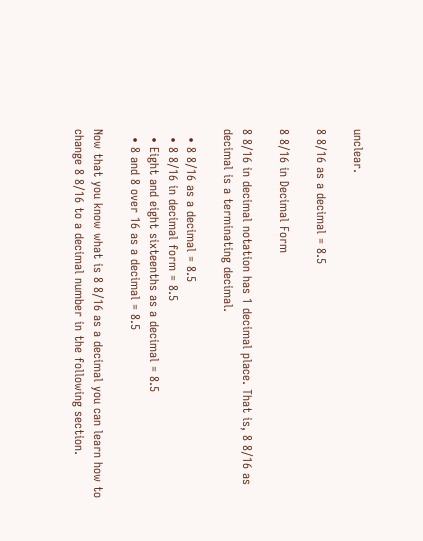unclear.

8 8/16 as a decimal = 8.5

8 8/16 in Decimal Form

8 8/16 in decimal notation has 1 decimal place. That is, 8 8/16 as decimal is a terminating decimal.

  • 8 8/16 as a decimal = 8.5
  • 8 8/16 in decimal form = 8.5
  • Eight and eight sixteenths as a decimal = 8.5
  • 8 and 8 over 16 as a decimal = 8.5

Now that you know what is 8 8/16 as a decimal you can learn how to change 8 8/16 to a decimal number in the following section.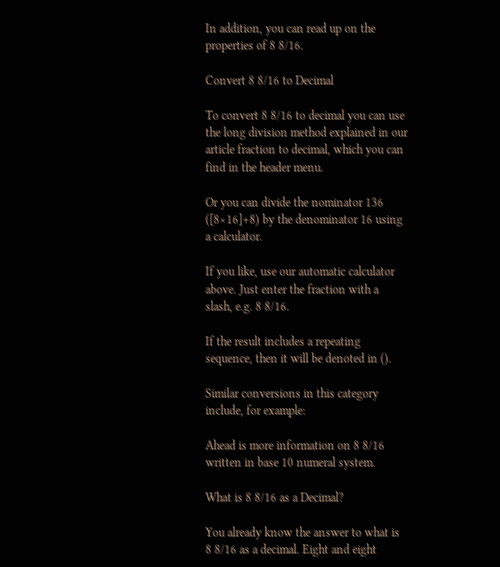In addition, you can read up on the properties of 8 8/16.

Convert 8 8/16 to Decimal

To convert 8 8/16 to decimal you can use the long division method explained in our article fraction to decimal, which you can find in the header menu.

Or you can divide the nominator 136 ([8×16]+8) by the denominator 16 using a calculator.

If you like, use our automatic calculator above. Just enter the fraction with a slash, e.g. 8 8/16.

If the result includes a repeating sequence, then it will be denoted in ().

Similar conversions in this category include, for example:

Ahead is more information on 8 8/16 written in base 10 numeral system.

What is 8 8/16 as a Decimal?

You already know the answer to what is 8 8/16 as a decimal. Eight and eight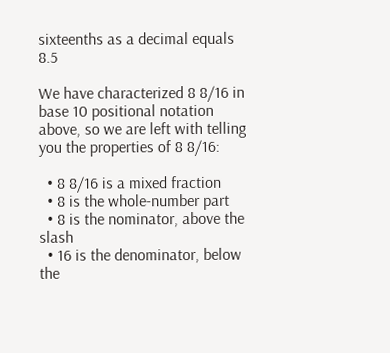sixteenths as a decimal equals 8.5

We have characterized 8 8/16 in base 10 positional notation above, so we are left with telling you the properties of 8 8/16:

  • 8 8/16 is a mixed fraction
  • 8 is the whole-number part
  • 8 is the nominator, above the slash
  • 16 is the denominator, below the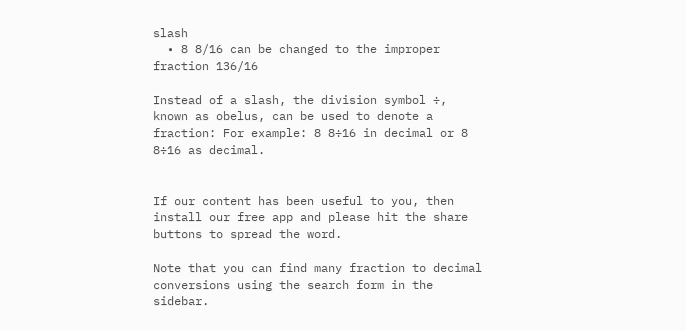slash
  • 8 8/16 can be changed to the improper fraction 136/16

Instead of a slash, the division symbol ÷, known as obelus, can be used to denote a fraction: For example: 8 8÷16 in decimal or 8 8÷16 as decimal.


If our content has been useful to you, then install our free app and please hit the share buttons to spread the word.

Note that you can find many fraction to decimal conversions using the search form in the sidebar.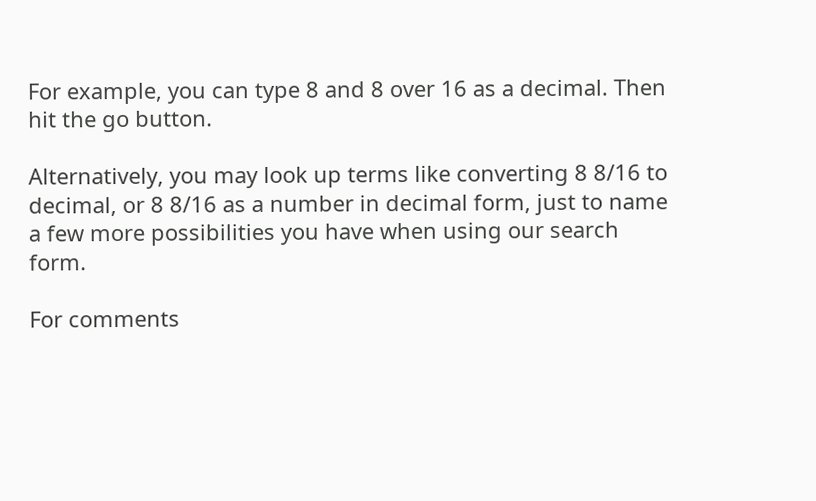For example, you can type 8 and 8 over 16 as a decimal. Then hit the go button.

Alternatively, you may look up terms like converting 8 8/16 to decimal, or 8 8/16 as a number in decimal form, just to name a few more possibilities you have when using our search form.

For comments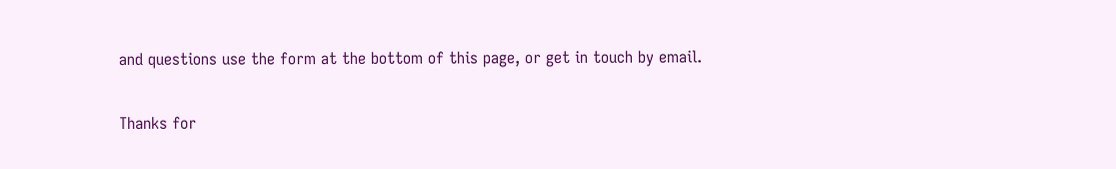and questions use the form at the bottom of this page, or get in touch by email.

Thanks for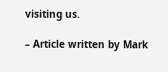visiting us.

– Article written by Mark